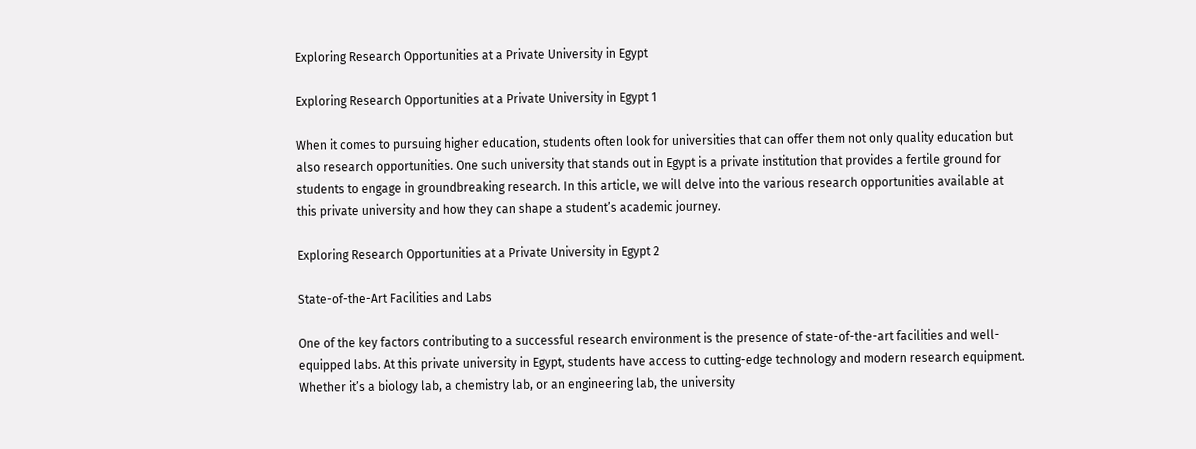Exploring Research Opportunities at a Private University in Egypt

Exploring Research Opportunities at a Private University in Egypt 1

When it comes to pursuing higher education, students often look for universities that can offer them not only quality education but also research opportunities. One such university that stands out in Egypt is a private institution that provides a fertile ground for students to engage in groundbreaking research. In this article, we will delve into the various research opportunities available at this private university and how they can shape a student’s academic journey.

Exploring Research Opportunities at a Private University in Egypt 2

State-of-the-Art Facilities and Labs

One of the key factors contributing to a successful research environment is the presence of state-of-the-art facilities and well-equipped labs. At this private university in Egypt, students have access to cutting-edge technology and modern research equipment. Whether it’s a biology lab, a chemistry lab, or an engineering lab, the university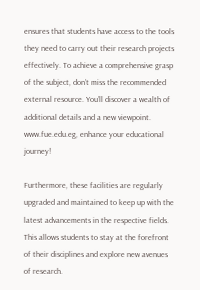ensures that students have access to the tools they need to carry out their research projects effectively. To achieve a comprehensive grasp of the subject, don’t miss the recommended external resource. You’ll discover a wealth of additional details and a new viewpoint. www.fue.edu.eg, enhance your educational journey!

Furthermore, these facilities are regularly upgraded and maintained to keep up with the latest advancements in the respective fields. This allows students to stay at the forefront of their disciplines and explore new avenues of research.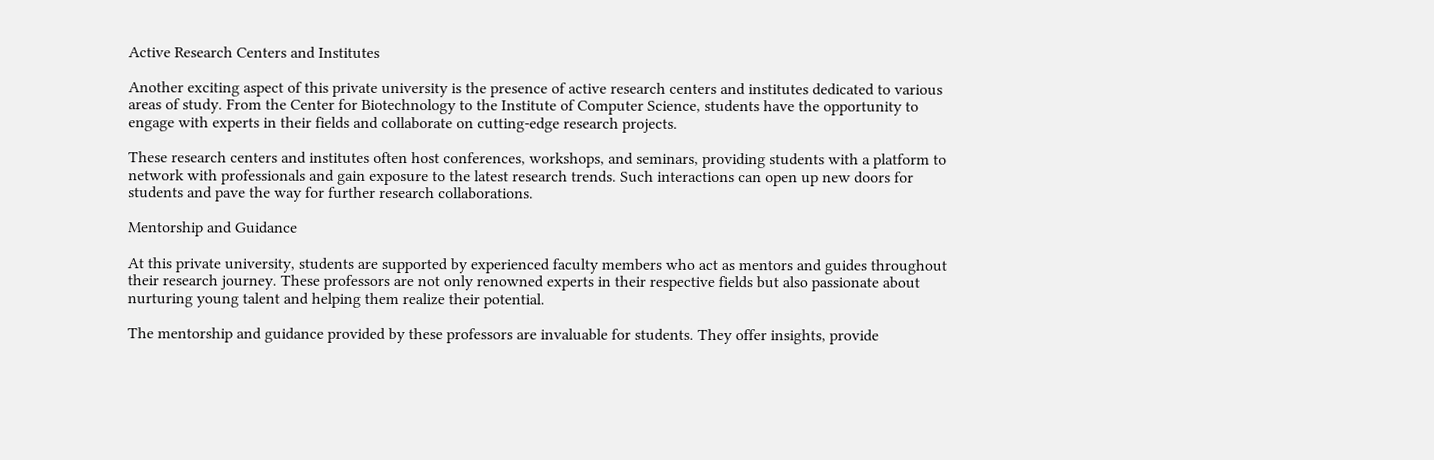Active Research Centers and Institutes

Another exciting aspect of this private university is the presence of active research centers and institutes dedicated to various areas of study. From the Center for Biotechnology to the Institute of Computer Science, students have the opportunity to engage with experts in their fields and collaborate on cutting-edge research projects.

These research centers and institutes often host conferences, workshops, and seminars, providing students with a platform to network with professionals and gain exposure to the latest research trends. Such interactions can open up new doors for students and pave the way for further research collaborations.

Mentorship and Guidance

At this private university, students are supported by experienced faculty members who act as mentors and guides throughout their research journey. These professors are not only renowned experts in their respective fields but also passionate about nurturing young talent and helping them realize their potential.

The mentorship and guidance provided by these professors are invaluable for students. They offer insights, provide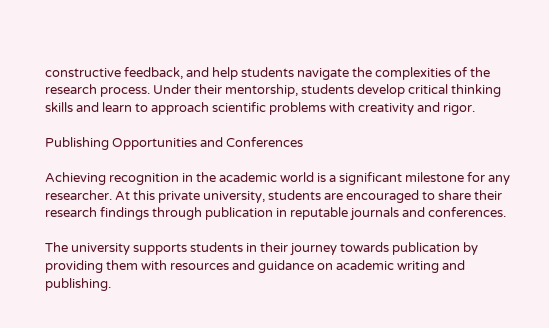constructive feedback, and help students navigate the complexities of the research process. Under their mentorship, students develop critical thinking skills and learn to approach scientific problems with creativity and rigor.

Publishing Opportunities and Conferences

Achieving recognition in the academic world is a significant milestone for any researcher. At this private university, students are encouraged to share their research findings through publication in reputable journals and conferences.

The university supports students in their journey towards publication by providing them with resources and guidance on academic writing and publishing.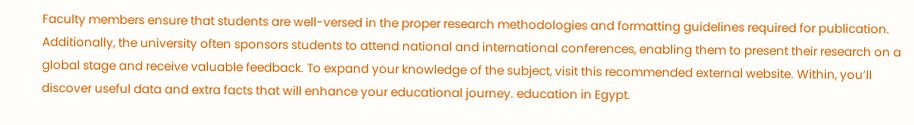Faculty members ensure that students are well-versed in the proper research methodologies and formatting guidelines required for publication. Additionally, the university often sponsors students to attend national and international conferences, enabling them to present their research on a global stage and receive valuable feedback. To expand your knowledge of the subject, visit this recommended external website. Within, you’ll discover useful data and extra facts that will enhance your educational journey. education in Egypt.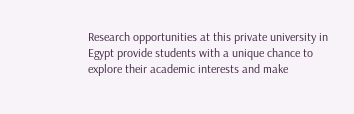Research opportunities at this private university in Egypt provide students with a unique chance to explore their academic interests and make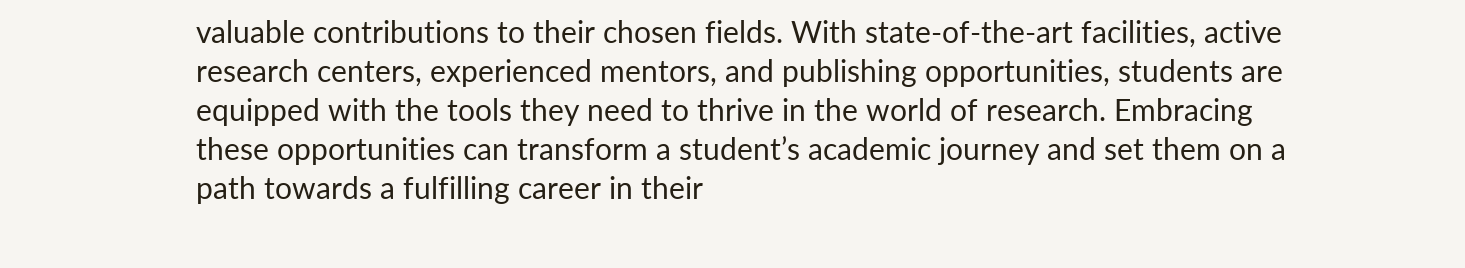valuable contributions to their chosen fields. With state-of-the-art facilities, active research centers, experienced mentors, and publishing opportunities, students are equipped with the tools they need to thrive in the world of research. Embracing these opportunities can transform a student’s academic journey and set them on a path towards a fulfilling career in their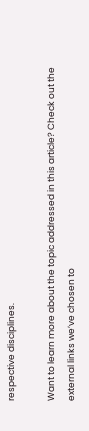respective disciplines.

Want to learn more about the topic addressed in this article? Check out the external links we’ve chosen to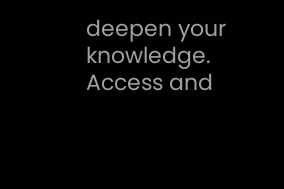deepen your knowledge. Access and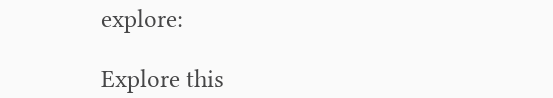explore:

Explore this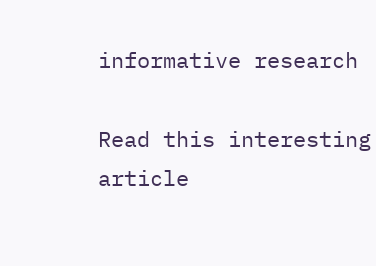informative research

Read this interesting article